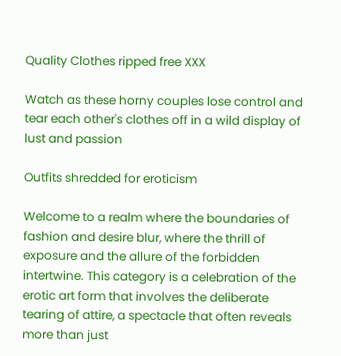Quality Clothes ripped free XXX

Watch as these horny couples lose control and tear each other's clothes off in a wild display of lust and passion

Outfits shredded for eroticism

Welcome to a realm where the boundaries of fashion and desire blur, where the thrill of exposure and the allure of the forbidden intertwine. This category is a celebration of the erotic art form that involves the deliberate tearing of attire, a spectacle that often reveals more than just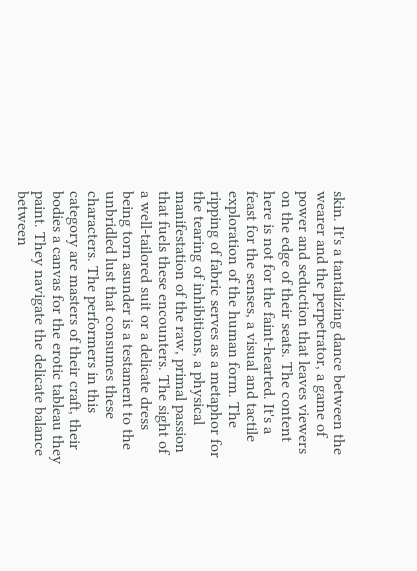skin. It's a tantalizing dance between the wearer and the perpetrator, a game of power and seduction that leaves viewers on the edge of their seats. The content here is not for the faint-hearted. It's a feast for the senses, a visual and tactile exploration of the human form. The ripping of fabric serves as a metaphor for the tearing of inhibitions, a physical manifestation of the raw, primal passion that fuels these encounters. The sight of a well-tailored suit or a delicate dress being torn asunder is a testament to the unbridled lust that consumes these characters. The performers in this category are masters of their craft, their bodies a canvas for the erotic tableau they paint. They navigate the delicate balance between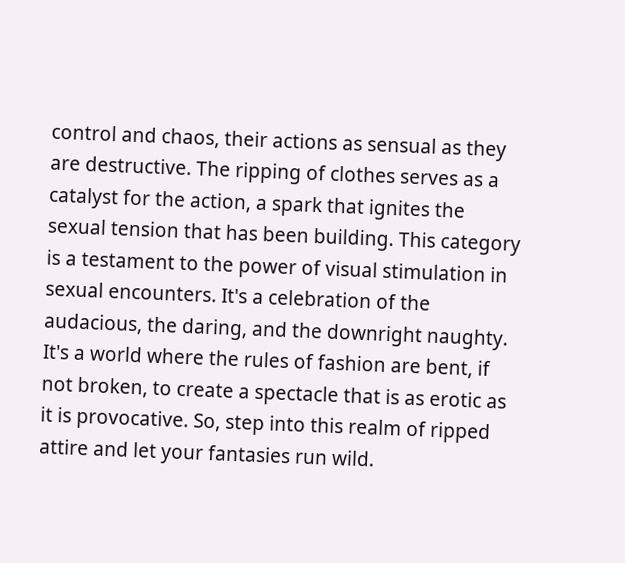control and chaos, their actions as sensual as they are destructive. The ripping of clothes serves as a catalyst for the action, a spark that ignites the sexual tension that has been building. This category is a testament to the power of visual stimulation in sexual encounters. It's a celebration of the audacious, the daring, and the downright naughty. It's a world where the rules of fashion are bent, if not broken, to create a spectacle that is as erotic as it is provocative. So, step into this realm of ripped attire and let your fantasies run wild.